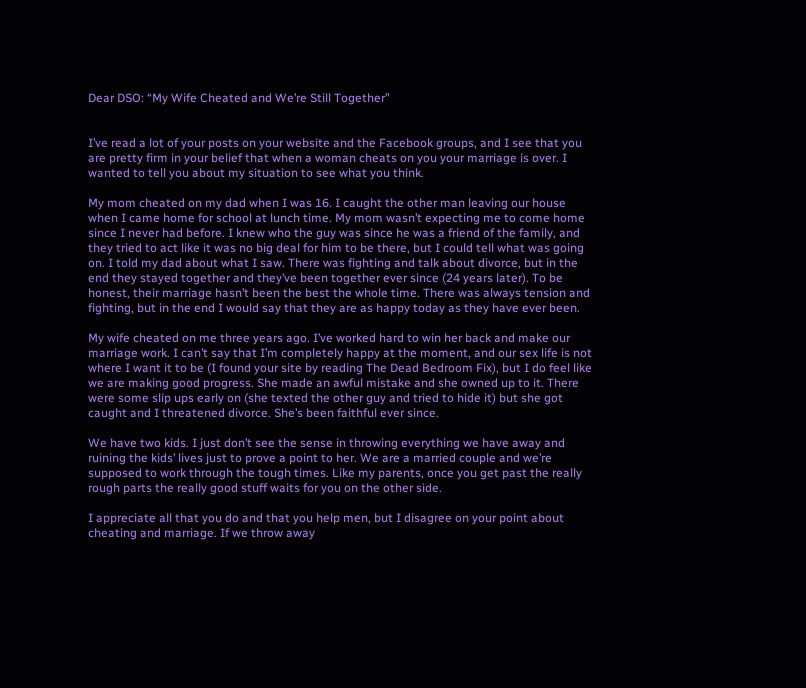Dear DSO: “My Wife Cheated and We’re Still Together”


I’ve read a lot of your posts on your website and the Facebook groups, and I see that you are pretty firm in your belief that when a woman cheats on you your marriage is over. I wanted to tell you about my situation to see what you think.

My mom cheated on my dad when I was 16. I caught the other man leaving our house when I came home for school at lunch time. My mom wasn’t expecting me to come home since I never had before. I knew who the guy was since he was a friend of the family, and they tried to act like it was no big deal for him to be there, but I could tell what was going on. I told my dad about what I saw. There was fighting and talk about divorce, but in the end they stayed together and they’ve been together ever since (24 years later). To be honest, their marriage hasn’t been the best the whole time. There was always tension and fighting, but in the end I would say that they are as happy today as they have ever been.

My wife cheated on me three years ago. I’ve worked hard to win her back and make our marriage work. I can’t say that I’m completely happy at the moment, and our sex life is not where I want it to be (I found your site by reading The Dead Bedroom Fix), but I do feel like we are making good progress. She made an awful mistake and she owned up to it. There were some slip ups early on (she texted the other guy and tried to hide it) but she got caught and I threatened divorce. She’s been faithful ever since.

We have two kids. I just don’t see the sense in throwing everything we have away and ruining the kids’ lives just to prove a point to her. We are a married couple and we’re supposed to work through the tough times. Like my parents, once you get past the really rough parts the really good stuff waits for you on the other side.

I appreciate all that you do and that you help men, but I disagree on your point about cheating and marriage. If we throw away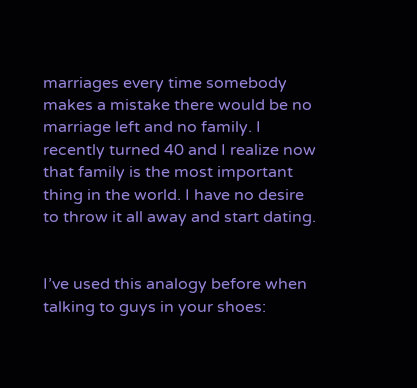marriages every time somebody makes a mistake there would be no marriage left and no family. I recently turned 40 and I realize now that family is the most important thing in the world. I have no desire to throw it all away and start dating.


I’ve used this analogy before when talking to guys in your shoes: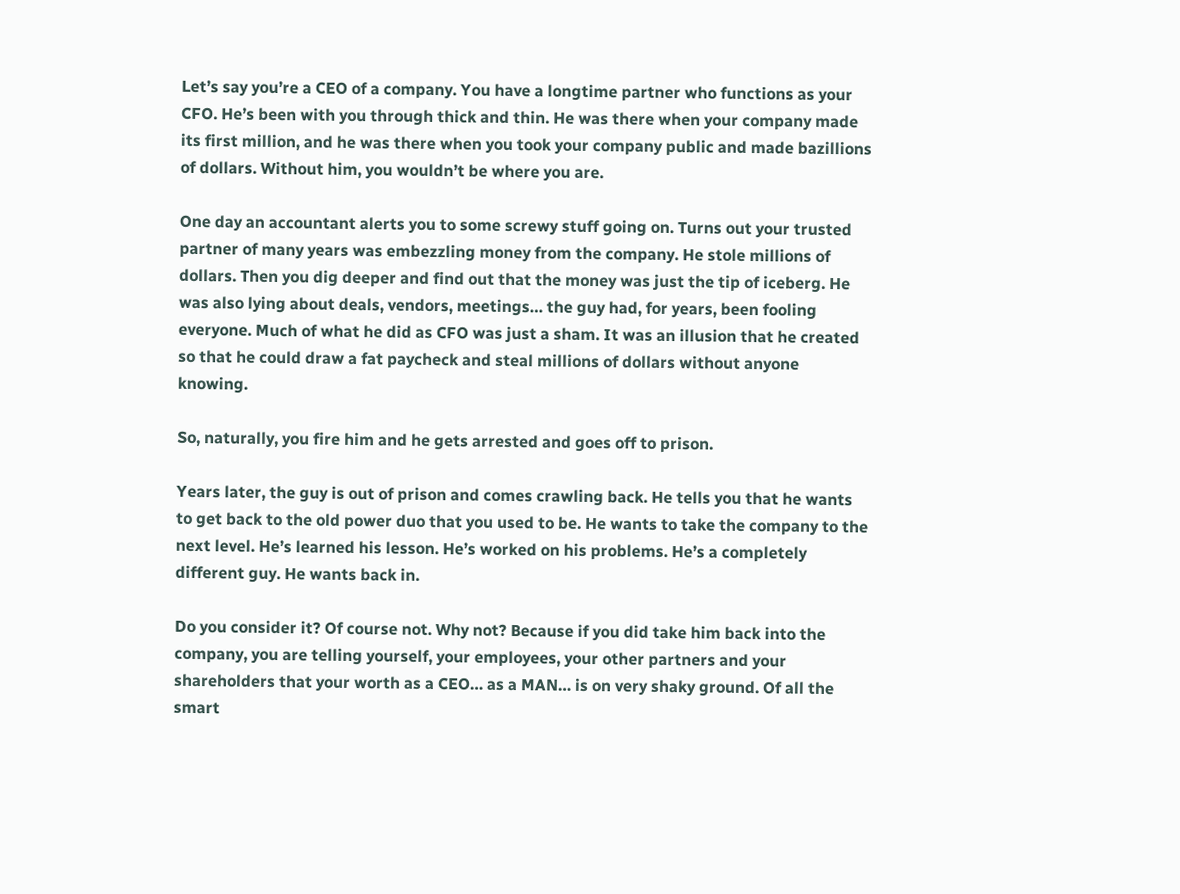Let’s say you’re a CEO of a company. You have a longtime partner who functions as your CFO. He’s been with you through thick and thin. He was there when your company made its first million, and he was there when you took your company public and made bazillions of dollars. Without him, you wouldn’t be where you are.

One day an accountant alerts you to some screwy stuff going on. Turns out your trusted partner of many years was embezzling money from the company. He stole millions of dollars. Then you dig deeper and find out that the money was just the tip of iceberg. He was also lying about deals, vendors, meetings… the guy had, for years, been fooling everyone. Much of what he did as CFO was just a sham. It was an illusion that he created so that he could draw a fat paycheck and steal millions of dollars without anyone knowing.

So, naturally, you fire him and he gets arrested and goes off to prison.

Years later, the guy is out of prison and comes crawling back. He tells you that he wants to get back to the old power duo that you used to be. He wants to take the company to the next level. He’s learned his lesson. He’s worked on his problems. He’s a completely different guy. He wants back in.

Do you consider it? Of course not. Why not? Because if you did take him back into the company, you are telling yourself, your employees, your other partners and your shareholders that your worth as a CEO… as a MAN… is on very shaky ground. Of all the smart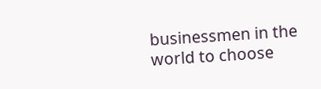businessmen in the world to choose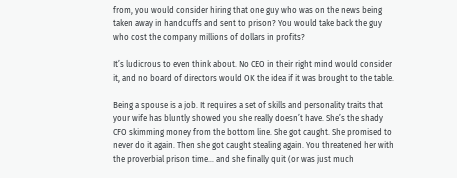from, you would consider hiring that one guy who was on the news being taken away in handcuffs and sent to prison? You would take back the guy who cost the company millions of dollars in profits?

It’s ludicrous to even think about. No CEO in their right mind would consider it, and no board of directors would OK the idea if it was brought to the table.

Being a spouse is a job. It requires a set of skills and personality traits that your wife has bluntly showed you she really doesn’t have. She’s the shady CFO skimming money from the bottom line. She got caught. She promised to never do it again. Then she got caught stealing again. You threatened her with the proverbial prison time… and she finally quit (or was just much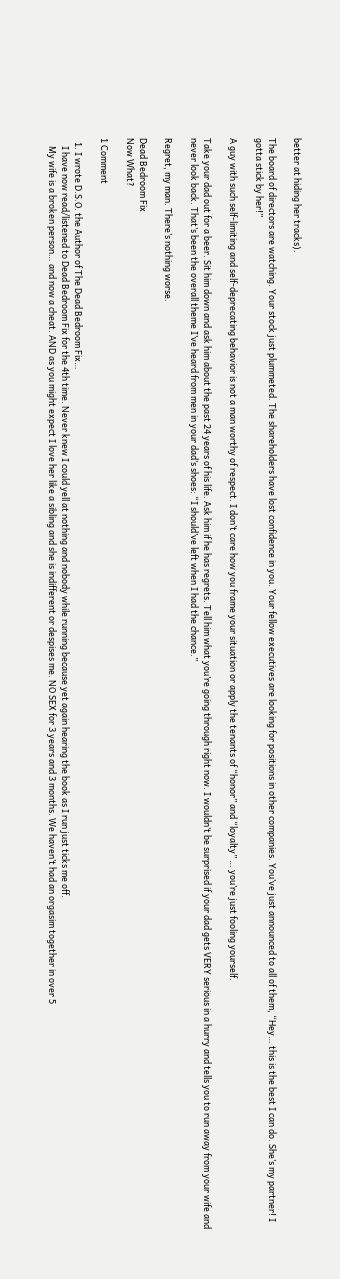better at hiding her tracks).

The board of directors are watching. Your stock just plummeted. The shareholders have lost confidence in you. Your fellow executives are looking for positions in other companies. You’ve just announced to all of them, “Hey… this is the best I can do. She’s my partner! I gotta stick by her!”

A guy with such self-limiting and self-deprecating behavior is not a man worthy of respect. I don’t care how you frame your situation or apply the tenants of “honor” and “loyalty” … you’re just fooling yourself.

Take your dad out for a beer. Sit him down and ask him about the past 24 years of his life. Ask him if he has regrets. Tell him what you’re going through right now. I wouldn’t be surprised if your dad gets VERY serious in a hurry and tells you to run away from your wife and never look back. That’s been the overall theme I’ve heard from men in your dad’s shoes: “I should’ve left when I had the chance.”

Regret, my man. There’s nothing worse.

Dead Bedroom Fix
Now What?

1 Comment

  1. I wrote D.S.O. the Author of The Dead Bedroom Fix…
    I have now read/listened to Dead Bedroom Fix for the 4th time. Never knew I could yell at nothing and nobody while running because yet again hearing the book as I run just ticks me off.
    My wife is a broken person… and now a cheat. AND as you might expect I love her like a sibling and she is indifferent or despises me. NO SEX for 3 years and 3 months. We haven’t had an orgasim together in over 5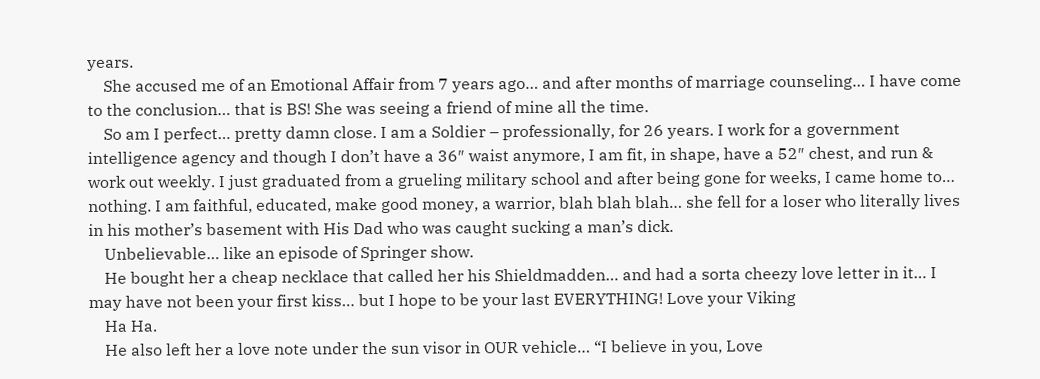years.
    She accused me of an Emotional Affair from 7 years ago… and after months of marriage counseling… I have come to the conclusion… that is BS! She was seeing a friend of mine all the time.
    So am I perfect… pretty damn close. I am a Soldier – professionally, for 26 years. I work for a government intelligence agency and though I don’t have a 36″ waist anymore, I am fit, in shape, have a 52″ chest, and run & work out weekly. I just graduated from a grueling military school and after being gone for weeks, I came home to… nothing. I am faithful, educated, make good money, a warrior, blah blah blah… she fell for a loser who literally lives in his mother’s basement with His Dad who was caught sucking a man’s dick.
    Unbelievable… like an episode of Springer show.
    He bought her a cheap necklace that called her his Shieldmadden… and had a sorta cheezy love letter in it… I may have not been your first kiss… but I hope to be your last EVERYTHING! Love your Viking
    Ha Ha.
    He also left her a love note under the sun visor in OUR vehicle… “I believe in you, Love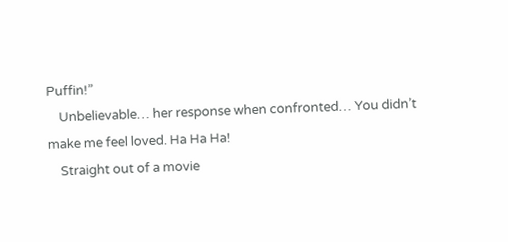Puffin!”
    Unbelievable… her response when confronted… You didn’t make me feel loved. Ha Ha Ha!
    Straight out of a movie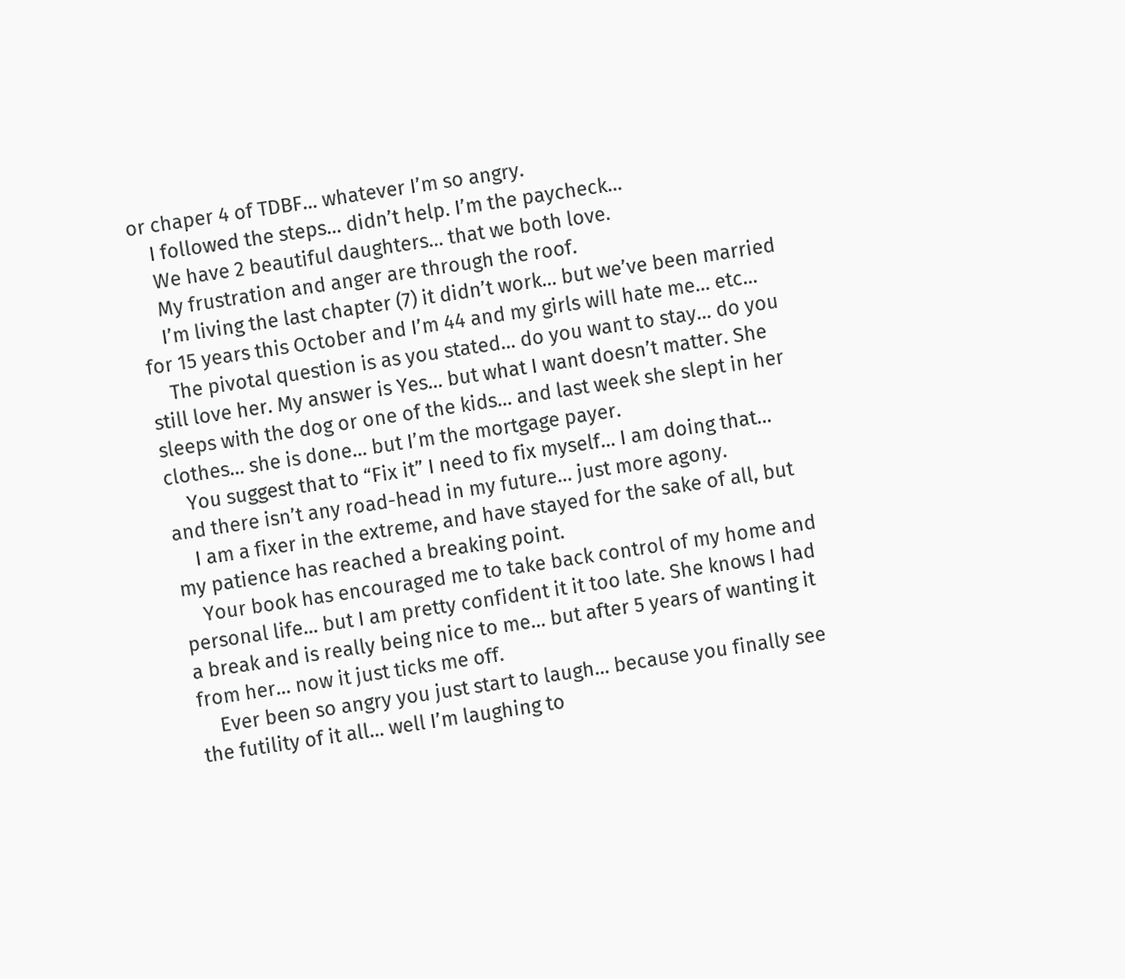or chaper 4 of TDBF… whatever I’m so angry.
    I followed the steps… didn’t help. I’m the paycheck…
    We have 2 beautiful daughters… that we both love.
    My frustration and anger are through the roof.
    I’m living the last chapter (7) it didn’t work… but we’ve been married for 15 years this October and I’m 44 and my girls will hate me… etc…
    The pivotal question is as you stated… do you want to stay… do you still love her. My answer is Yes… but what I want doesn’t matter. She sleeps with the dog or one of the kids… and last week she slept in her clothes… she is done… but I’m the mortgage payer.
    You suggest that to “Fix it” I need to fix myself… I am doing that… and there isn’t any road-head in my future… just more agony.
    I am a fixer in the extreme, and have stayed for the sake of all, but my patience has reached a breaking point.
    Your book has encouraged me to take back control of my home and personal life… but I am pretty confident it it too late. She knows I had a break and is really being nice to me… but after 5 years of wanting it from her… now it just ticks me off.
    Ever been so angry you just start to laugh… because you finally see the futility of it all… well I’m laughing to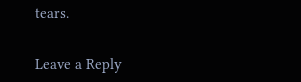tears.


Leave a Reply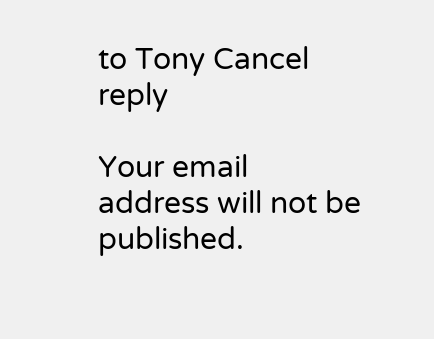to Tony Cancel reply

Your email address will not be published.